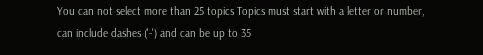You can not select more than 25 topics Topics must start with a letter or number, can include dashes ('-') and can be up to 35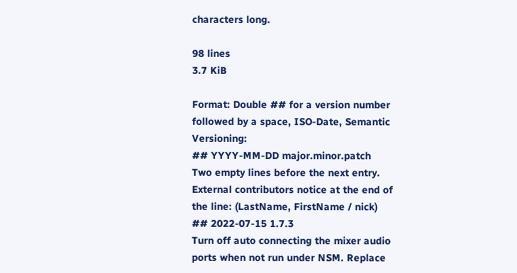characters long.

98 lines
3.7 KiB

Format: Double ## for a version number followed by a space, ISO-Date, Semantic Versioning:
## YYYY-MM-DD major.minor.patch
Two empty lines before the next entry.
External contributors notice at the end of the line: (LastName, FirstName / nick)
## 2022-07-15 1.7.3
Turn off auto connecting the mixer audio ports when not run under NSM. Replace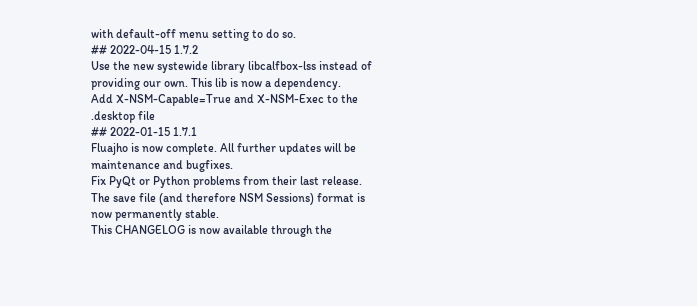with default-off menu setting to do so.
## 2022-04-15 1.7.2
Use the new systewide library libcalfbox-lss instead of providing our own. This lib is now a dependency.
Add X-NSM-Capable=True and X-NSM-Exec to the .desktop file
## 2022-01-15 1.7.1
Fluajho is now complete. All further updates will be maintenance and bugfixes.
Fix PyQt or Python problems from their last release.
The save file (and therefore NSM Sessions) format is now permanently stable.
This CHANGELOG is now available through the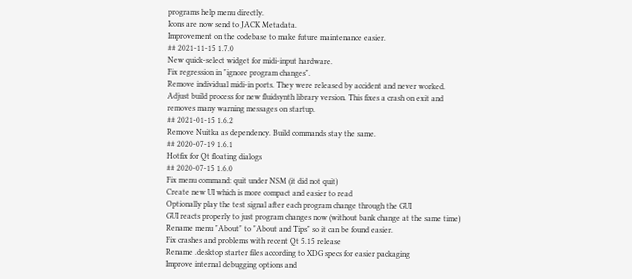programs help menu directly.
Icons are now send to JACK Metadata.
Improvement on the codebase to make future maintenance easier.
## 2021-11-15 1.7.0
New quick-select widget for midi-input hardware.
Fix regression in "ignore program changes".
Remove individual midi-in ports. They were released by accident and never worked.
Adjust build process for new fluidsynth library version. This fixes a crash on exit and removes many warning messages on startup.
## 2021-01-15 1.6.2
Remove Nuitka as dependency. Build commands stay the same.
## 2020-07-19 1.6.1
Hotfix for Qt floating dialogs
## 2020-07-15 1.6.0
Fix menu command: quit under NSM (it did not quit)
Create new UI which is more compact and easier to read
Optionally play the test signal after each program change through the GUI
GUI reacts properly to just program changes now (without bank change at the same time)
Rename menu "About" to "About and Tips" so it can be found easier.
Fix crashes and problems with recent Qt 5.15 release
Rename .desktop starter files according to XDG specs for easier packaging
Improve internal debugging options and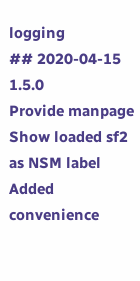logging
## 2020-04-15 1.5.0
Provide manpage
Show loaded sf2 as NSM label
Added convenience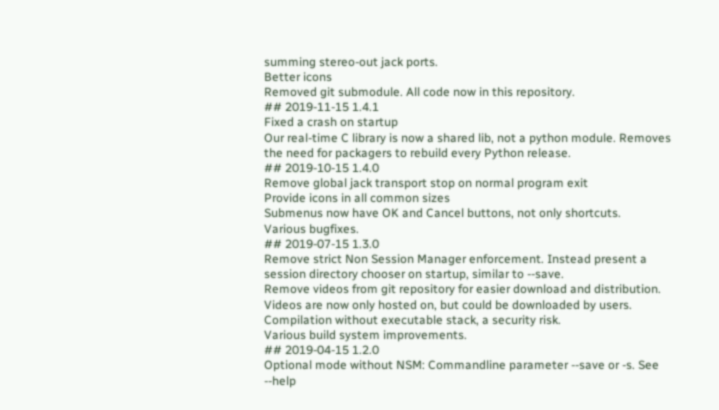summing stereo-out jack ports.
Better icons
Removed git submodule. All code now in this repository.
## 2019-11-15 1.4.1
Fixed a crash on startup
Our real-time C library is now a shared lib, not a python module. Removes the need for packagers to rebuild every Python release.
## 2019-10-15 1.4.0
Remove global jack transport stop on normal program exit
Provide icons in all common sizes
Submenus now have OK and Cancel buttons, not only shortcuts.
Various bugfixes.
## 2019-07-15 1.3.0
Remove strict Non Session Manager enforcement. Instead present a session directory chooser on startup, similar to --save.
Remove videos from git repository for easier download and distribution. Videos are now only hosted on, but could be downloaded by users.
Compilation without executable stack, a security risk.
Various build system improvements.
## 2019-04-15 1.2.0
Optional mode without NSM: Commandline parameter --save or -s. See --help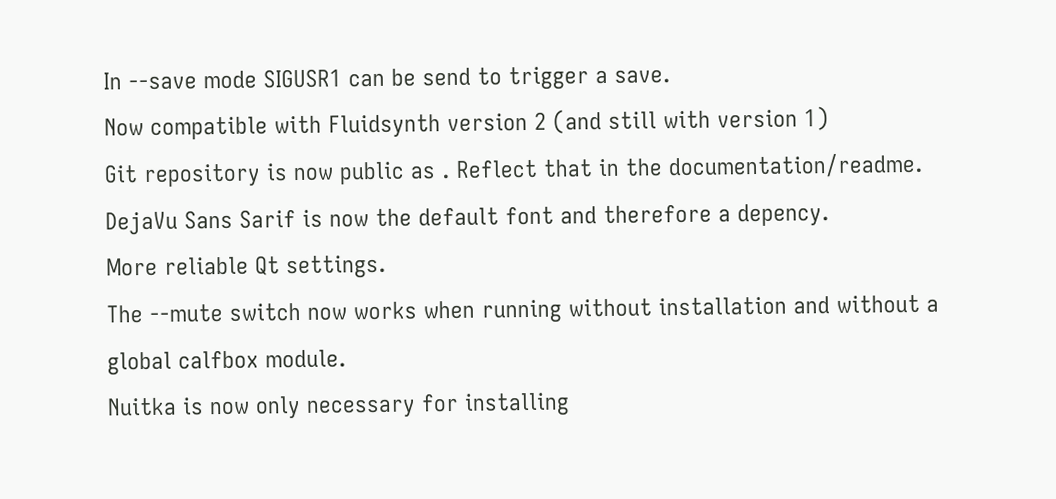In --save mode SIGUSR1 can be send to trigger a save.
Now compatible with Fluidsynth version 2 (and still with version 1)
Git repository is now public as . Reflect that in the documentation/readme.
DejaVu Sans Sarif is now the default font and therefore a depency.
More reliable Qt settings.
The --mute switch now works when running without installation and without a global calfbox module.
Nuitka is now only necessary for installing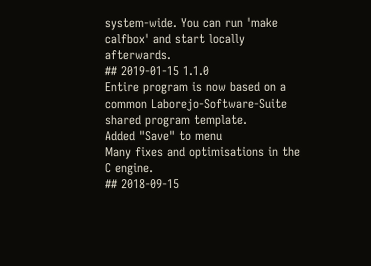system-wide. You can run 'make calfbox' and start locally afterwards.
## 2019-01-15 1.1.0
Entire program is now based on a common Laborejo-Software-Suite shared program template.
Added "Save" to menu
Many fixes and optimisations in the C engine.
## 2018-09-15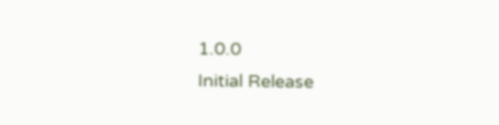1.0.0
Initial Release